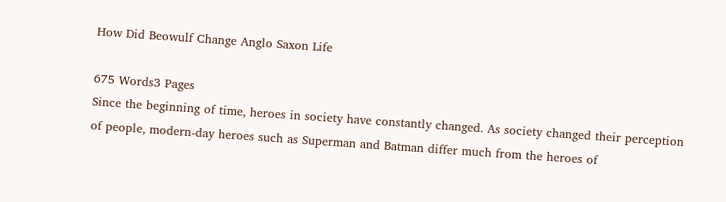How Did Beowulf Change Anglo Saxon Life

675 Words3 Pages
Since the beginning of time, heroes in society have constantly changed. As society changed their perception of people, modern-day heroes such as Superman and Batman differ much from the heroes of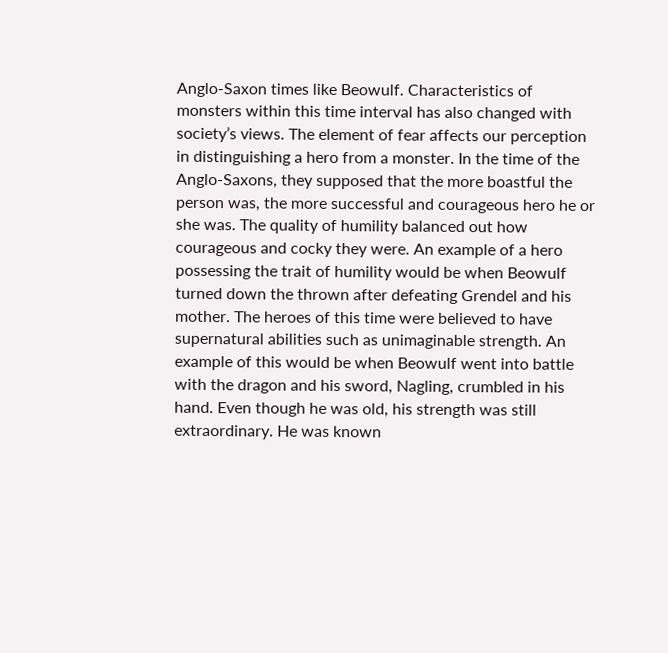Anglo-Saxon times like Beowulf. Characteristics of monsters within this time interval has also changed with society’s views. The element of fear affects our perception in distinguishing a hero from a monster. In the time of the Anglo-Saxons, they supposed that the more boastful the person was, the more successful and courageous hero he or she was. The quality of humility balanced out how courageous and cocky they were. An example of a hero possessing the trait of humility would be when Beowulf turned down the thrown after defeating Grendel and his mother. The heroes of this time were believed to have supernatural abilities such as unimaginable strength. An example of this would be when Beowulf went into battle with the dragon and his sword, Nagling, crumbled in his hand. Even though he was old, his strength was still extraordinary. He was known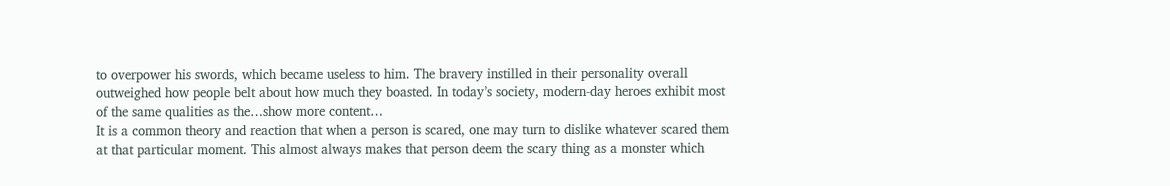to overpower his swords, which became useless to him. The bravery instilled in their personality overall outweighed how people belt about how much they boasted. In today’s society, modern-day heroes exhibit most of the same qualities as the…show more content…
It is a common theory and reaction that when a person is scared, one may turn to dislike whatever scared them at that particular moment. This almost always makes that person deem the scary thing as a monster which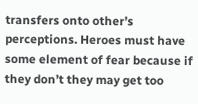transfers onto other’s perceptions. Heroes must have some element of fear because if they don’t they may get too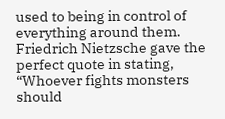used to being in control of everything around them. Friedrich Nietzsche gave the perfect quote in stating, “Whoever fights monsters should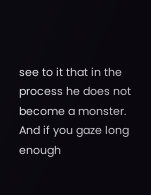see to it that in the process he does not become a monster. And if you gaze long enough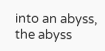into an abyss, the abyss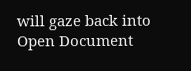will gaze back into
Open Document